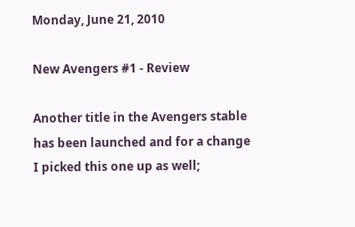Monday, June 21, 2010

New Avengers #1 - Review

Another title in the Avengers stable has been launched and for a change I picked this one up as well;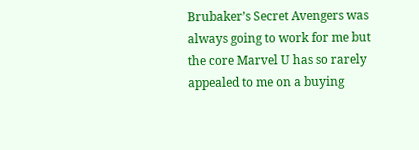Brubaker’s Secret Avengers was always going to work for me but the core Marvel U has so rarely appealed to me on a buying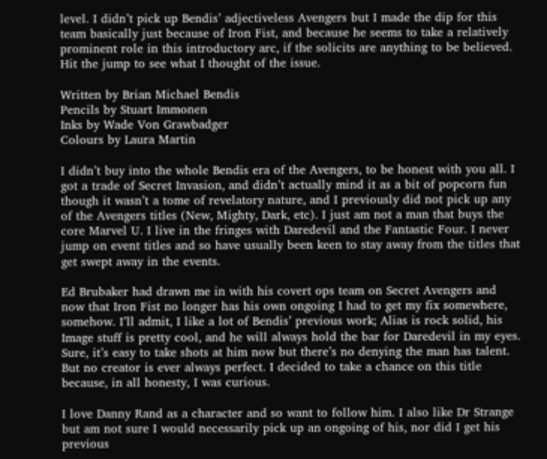level. I didn’t pick up Bendis’ adjectiveless Avengers but I made the dip for this team basically just because of Iron Fist, and because he seems to take a relatively prominent role in this introductory arc, if the solicits are anything to be believed. Hit the jump to see what I thought of the issue.

Written by Brian Michael Bendis
Pencils by Stuart Immonen
Inks by Wade Von Grawbadger
Colours by Laura Martin

I didn’t buy into the whole Bendis era of the Avengers, to be honest with you all. I got a trade of Secret Invasion, and didn’t actually mind it as a bit of popcorn fun though it wasn’t a tome of revelatory nature, and I previously did not pick up any of the Avengers titles (New, Mighty, Dark, etc). I just am not a man that buys the core Marvel U. I live in the fringes with Daredevil and the Fantastic Four. I never jump on event titles and so have usually been keen to stay away from the titles that get swept away in the events.

Ed Brubaker had drawn me in with his covert ops team on Secret Avengers and now that Iron Fist no longer has his own ongoing I had to get my fix somewhere, somehow. I’ll admit, I like a lot of Bendis’ previous work; Alias is rock solid, his Image stuff is pretty cool, and he will always hold the bar for Daredevil in my eyes. Sure, it’s easy to take shots at him now but there’s no denying the man has talent. But no creator is ever always perfect. I decided to take a chance on this title because, in all honesty, I was curious.

I love Danny Rand as a character and so want to follow him. I also like Dr Strange but am not sure I would necessarily pick up an ongoing of his, nor did I get his previous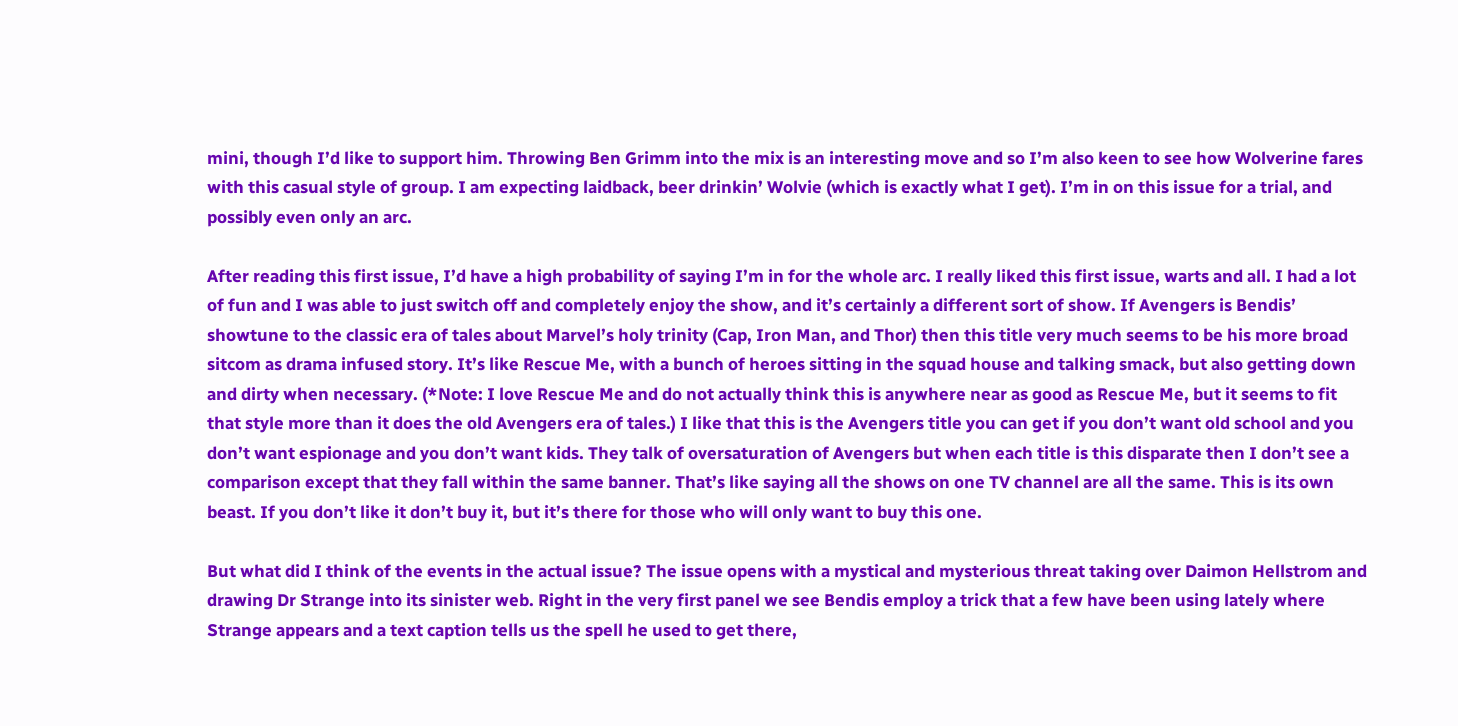mini, though I’d like to support him. Throwing Ben Grimm into the mix is an interesting move and so I’m also keen to see how Wolverine fares with this casual style of group. I am expecting laidback, beer drinkin’ Wolvie (which is exactly what I get). I’m in on this issue for a trial, and possibly even only an arc.

After reading this first issue, I’d have a high probability of saying I’m in for the whole arc. I really liked this first issue, warts and all. I had a lot of fun and I was able to just switch off and completely enjoy the show, and it’s certainly a different sort of show. If Avengers is Bendis’ showtune to the classic era of tales about Marvel’s holy trinity (Cap, Iron Man, and Thor) then this title very much seems to be his more broad sitcom as drama infused story. It’s like Rescue Me, with a bunch of heroes sitting in the squad house and talking smack, but also getting down and dirty when necessary. (*Note: I love Rescue Me and do not actually think this is anywhere near as good as Rescue Me, but it seems to fit that style more than it does the old Avengers era of tales.) I like that this is the Avengers title you can get if you don’t want old school and you don’t want espionage and you don’t want kids. They talk of oversaturation of Avengers but when each title is this disparate then I don’t see a comparison except that they fall within the same banner. That’s like saying all the shows on one TV channel are all the same. This is its own beast. If you don’t like it don’t buy it, but it’s there for those who will only want to buy this one.

But what did I think of the events in the actual issue? The issue opens with a mystical and mysterious threat taking over Daimon Hellstrom and drawing Dr Strange into its sinister web. Right in the very first panel we see Bendis employ a trick that a few have been using lately where Strange appears and a text caption tells us the spell he used to get there,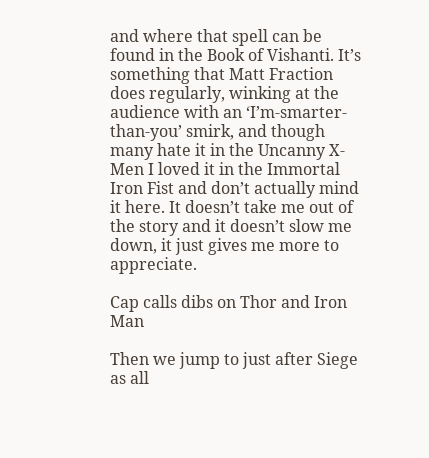and where that spell can be found in the Book of Vishanti. It’s something that Matt Fraction does regularly, winking at the audience with an ‘I’m-smarter-than-you’ smirk, and though many hate it in the Uncanny X-Men I loved it in the Immortal Iron Fist and don’t actually mind it here. It doesn’t take me out of the story and it doesn’t slow me down, it just gives me more to appreciate.

Cap calls dibs on Thor and Iron Man

Then we jump to just after Siege as all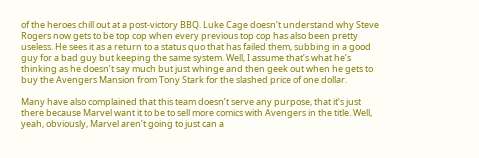of the heroes chill out at a post-victory BBQ. Luke Cage doesn’t understand why Steve Rogers now gets to be top cop when every previous top cop has also been pretty useless. He sees it as a return to a status quo that has failed them, subbing in a good guy for a bad guy but keeping the same system. Well, I assume that’s what he’s thinking as he doesn’t say much but just whinge and then geek out when he gets to buy the Avengers Mansion from Tony Stark for the slashed price of one dollar.

Many have also complained that this team doesn’t serve any purpose, that it’s just there because Marvel want it to be to sell more comics with Avengers in the title. Well, yeah, obviously, Marvel aren’t going to just can a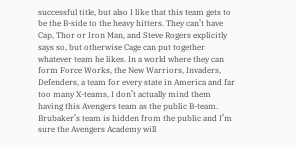successful title, but also I like that this team gets to be the B-side to the heavy hitters. They can’t have Cap, Thor or Iron Man, and Steve Rogers explicitly says so, but otherwise Cage can put together whatever team he likes. In a world where they can form Force Works, the New Warriors, Invaders, Defenders, a team for every state in America and far too many X-teams, I don’t actually mind them having this Avengers team as the public B-team. Brubaker’s team is hidden from the public and I’m sure the Avengers Academy will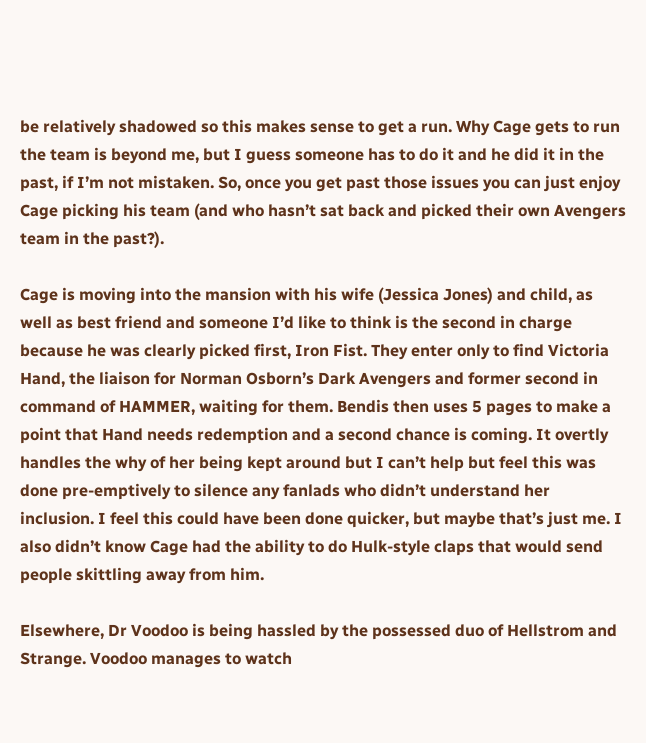be relatively shadowed so this makes sense to get a run. Why Cage gets to run the team is beyond me, but I guess someone has to do it and he did it in the past, if I’m not mistaken. So, once you get past those issues you can just enjoy Cage picking his team (and who hasn’t sat back and picked their own Avengers team in the past?).

Cage is moving into the mansion with his wife (Jessica Jones) and child, as well as best friend and someone I’d like to think is the second in charge because he was clearly picked first, Iron Fist. They enter only to find Victoria Hand, the liaison for Norman Osborn’s Dark Avengers and former second in command of HAMMER, waiting for them. Bendis then uses 5 pages to make a point that Hand needs redemption and a second chance is coming. It overtly handles the why of her being kept around but I can’t help but feel this was done pre-emptively to silence any fanlads who didn’t understand her inclusion. I feel this could have been done quicker, but maybe that’s just me. I also didn’t know Cage had the ability to do Hulk-style claps that would send people skittling away from him.

Elsewhere, Dr Voodoo is being hassled by the possessed duo of Hellstrom and Strange. Voodoo manages to watch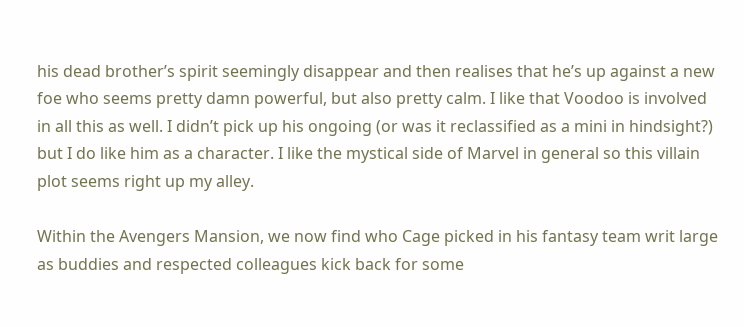his dead brother’s spirit seemingly disappear and then realises that he’s up against a new foe who seems pretty damn powerful, but also pretty calm. I like that Voodoo is involved in all this as well. I didn’t pick up his ongoing (or was it reclassified as a mini in hindsight?) but I do like him as a character. I like the mystical side of Marvel in general so this villain plot seems right up my alley.

Within the Avengers Mansion, we now find who Cage picked in his fantasy team writ large as buddies and respected colleagues kick back for some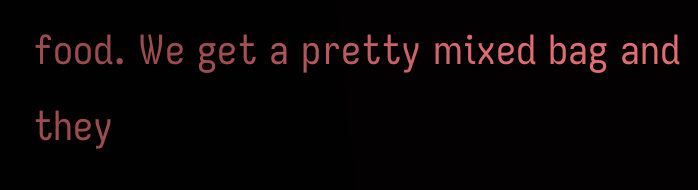food. We get a pretty mixed bag and they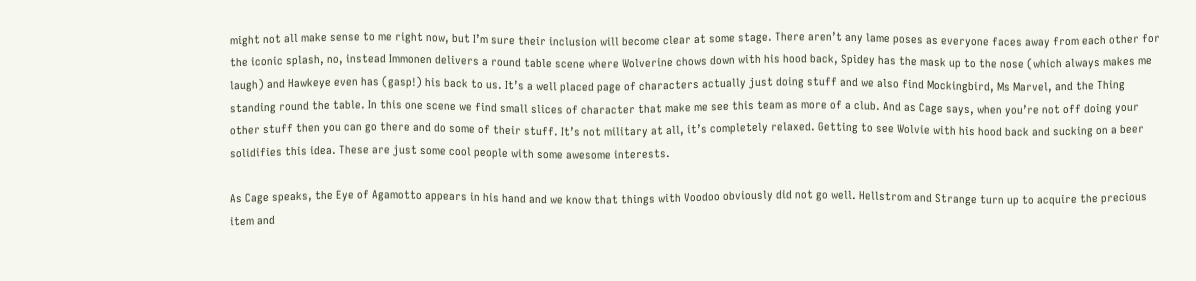might not all make sense to me right now, but I’m sure their inclusion will become clear at some stage. There aren’t any lame poses as everyone faces away from each other for the iconic splash, no, instead Immonen delivers a round table scene where Wolverine chows down with his hood back, Spidey has the mask up to the nose (which always makes me laugh) and Hawkeye even has (gasp!) his back to us. It’s a well placed page of characters actually just doing stuff and we also find Mockingbird, Ms Marvel, and the Thing standing round the table. In this one scene we find small slices of character that make me see this team as more of a club. And as Cage says, when you’re not off doing your other stuff then you can go there and do some of their stuff. It’s not military at all, it’s completely relaxed. Getting to see Wolvie with his hood back and sucking on a beer solidifies this idea. These are just some cool people with some awesome interests.

As Cage speaks, the Eye of Agamotto appears in his hand and we know that things with Voodoo obviously did not go well. Hellstrom and Strange turn up to acquire the precious item and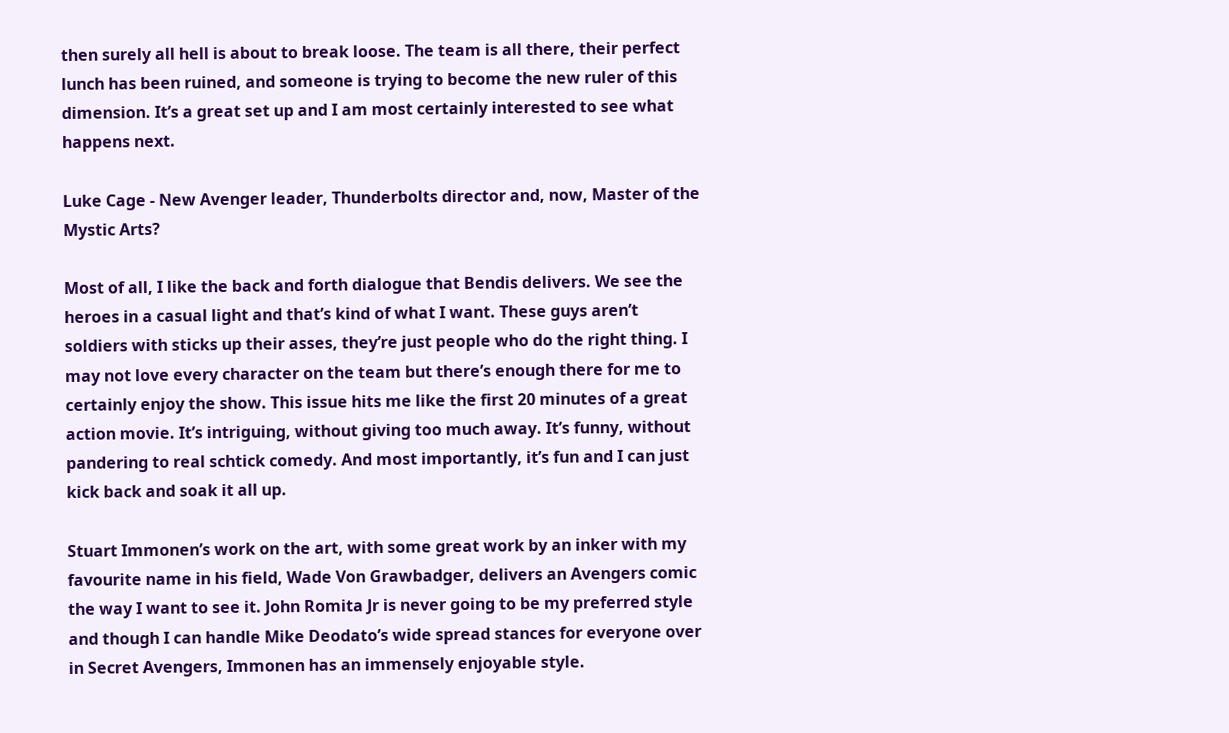then surely all hell is about to break loose. The team is all there, their perfect lunch has been ruined, and someone is trying to become the new ruler of this dimension. It’s a great set up and I am most certainly interested to see what happens next.

Luke Cage - New Avenger leader, Thunderbolts director and, now, Master of the Mystic Arts?

Most of all, I like the back and forth dialogue that Bendis delivers. We see the heroes in a casual light and that’s kind of what I want. These guys aren’t soldiers with sticks up their asses, they’re just people who do the right thing. I may not love every character on the team but there’s enough there for me to certainly enjoy the show. This issue hits me like the first 20 minutes of a great action movie. It’s intriguing, without giving too much away. It’s funny, without pandering to real schtick comedy. And most importantly, it’s fun and I can just kick back and soak it all up.

Stuart Immonen’s work on the art, with some great work by an inker with my favourite name in his field, Wade Von Grawbadger, delivers an Avengers comic the way I want to see it. John Romita Jr is never going to be my preferred style and though I can handle Mike Deodato’s wide spread stances for everyone over in Secret Avengers, Immonen has an immensely enjoyable style.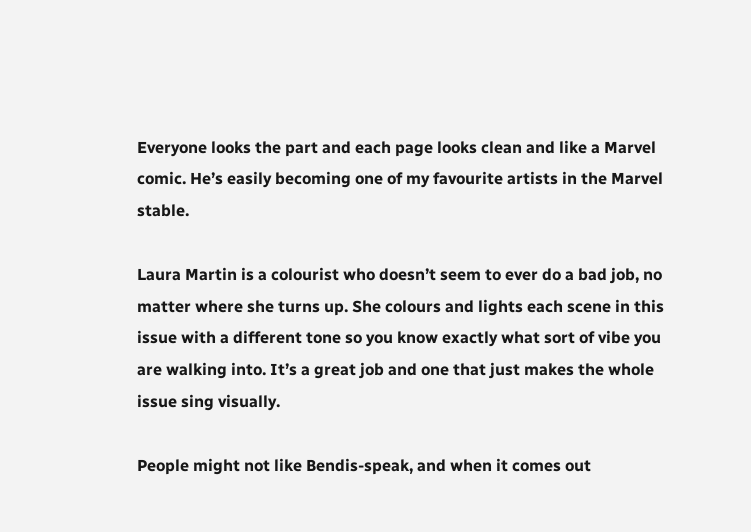Everyone looks the part and each page looks clean and like a Marvel comic. He’s easily becoming one of my favourite artists in the Marvel stable.

Laura Martin is a colourist who doesn’t seem to ever do a bad job, no matter where she turns up. She colours and lights each scene in this issue with a different tone so you know exactly what sort of vibe you are walking into. It’s a great job and one that just makes the whole issue sing visually.

People might not like Bendis-speak, and when it comes out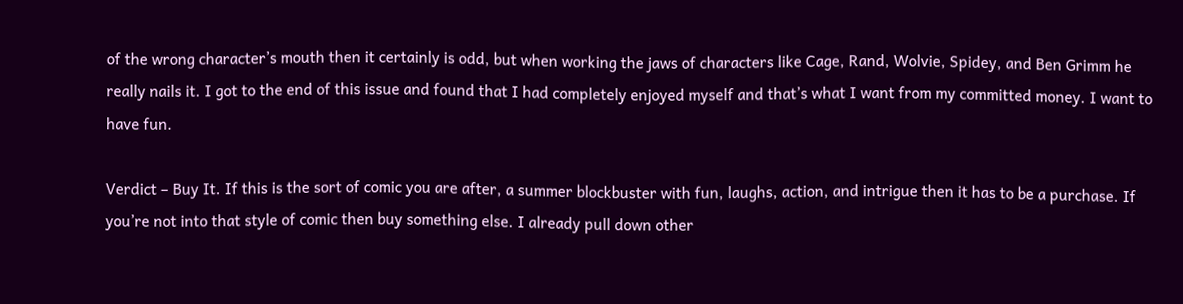of the wrong character’s mouth then it certainly is odd, but when working the jaws of characters like Cage, Rand, Wolvie, Spidey, and Ben Grimm he really nails it. I got to the end of this issue and found that I had completely enjoyed myself and that’s what I want from my committed money. I want to have fun.

Verdict – Buy It. If this is the sort of comic you are after, a summer blockbuster with fun, laughs, action, and intrigue then it has to be a purchase. If you’re not into that style of comic then buy something else. I already pull down other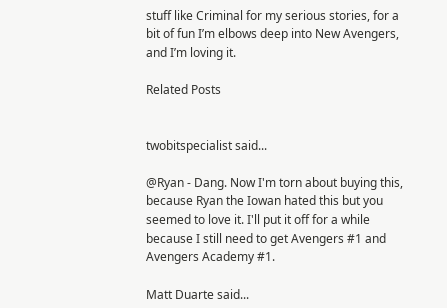stuff like Criminal for my serious stories, for a bit of fun I’m elbows deep into New Avengers, and I’m loving it.

Related Posts


twobitspecialist said...

@Ryan - Dang. Now I'm torn about buying this, because Ryan the Iowan hated this but you seemed to love it. I'll put it off for a while because I still need to get Avengers #1 and Avengers Academy #1.

Matt Duarte said...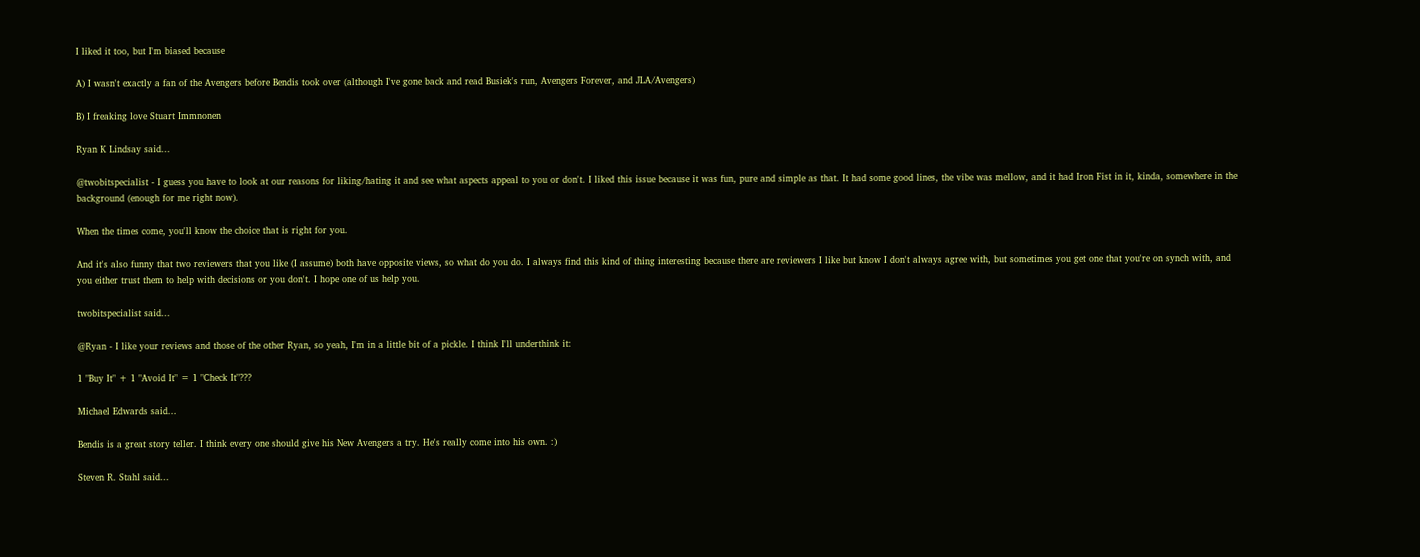I liked it too, but I'm biased because

A) I wasn't exactly a fan of the Avengers before Bendis took over (although I've gone back and read Busiek's run, Avengers Forever, and JLA/Avengers)

B) I freaking love Stuart Immnonen

Ryan K Lindsay said...

@twobitspecialist - I guess you have to look at our reasons for liking/hating it and see what aspects appeal to you or don't. I liked this issue because it was fun, pure and simple as that. It had some good lines, the vibe was mellow, and it had Iron Fist in it, kinda, somewhere in the background (enough for me right now).

When the times come, you'll know the choice that is right for you.

And it's also funny that two reviewers that you like (I assume) both have opposite views, so what do you do. I always find this kind of thing interesting because there are reviewers I like but know I don't always agree with, but sometimes you get one that you're on synch with, and you either trust them to help with decisions or you don't. I hope one of us help you.

twobitspecialist said...

@Ryan - I like your reviews and those of the other Ryan, so yeah, I'm in a little bit of a pickle. I think I'll underthink it:

1 "Buy It" + 1 "Avoid It" = 1 "Check It"???

Michael Edwards said...

Bendis is a great story teller. I think every one should give his New Avengers a try. He's really come into his own. :)

Steven R. Stahl said...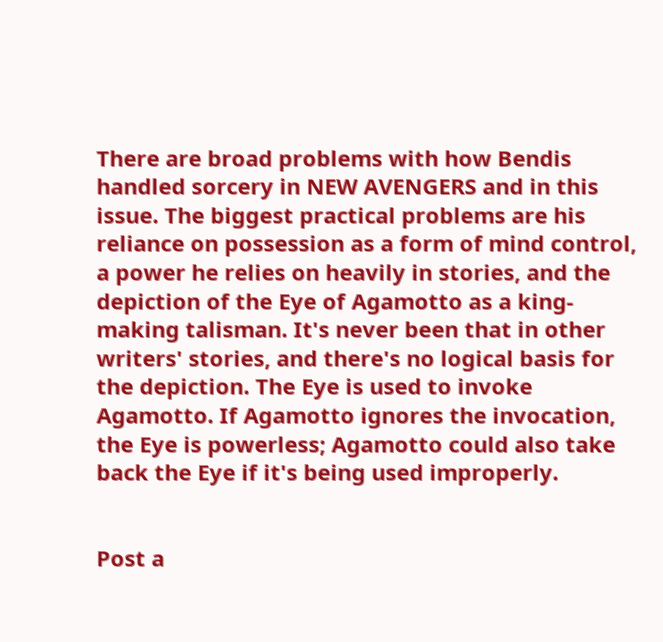There are broad problems with how Bendis handled sorcery in NEW AVENGERS and in this issue. The biggest practical problems are his reliance on possession as a form of mind control, a power he relies on heavily in stories, and the depiction of the Eye of Agamotto as a king-making talisman. It's never been that in other writers' stories, and there's no logical basis for the depiction. The Eye is used to invoke Agamotto. If Agamotto ignores the invocation, the Eye is powerless; Agamotto could also take back the Eye if it's being used improperly.


Post a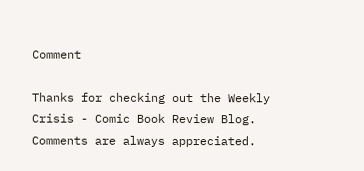Comment

Thanks for checking out the Weekly Crisis - Comic Book Review Blog. Comments are always appreciated.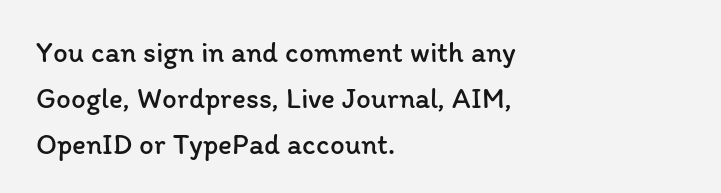You can sign in and comment with any Google, Wordpress, Live Journal, AIM, OpenID or TypePad account.